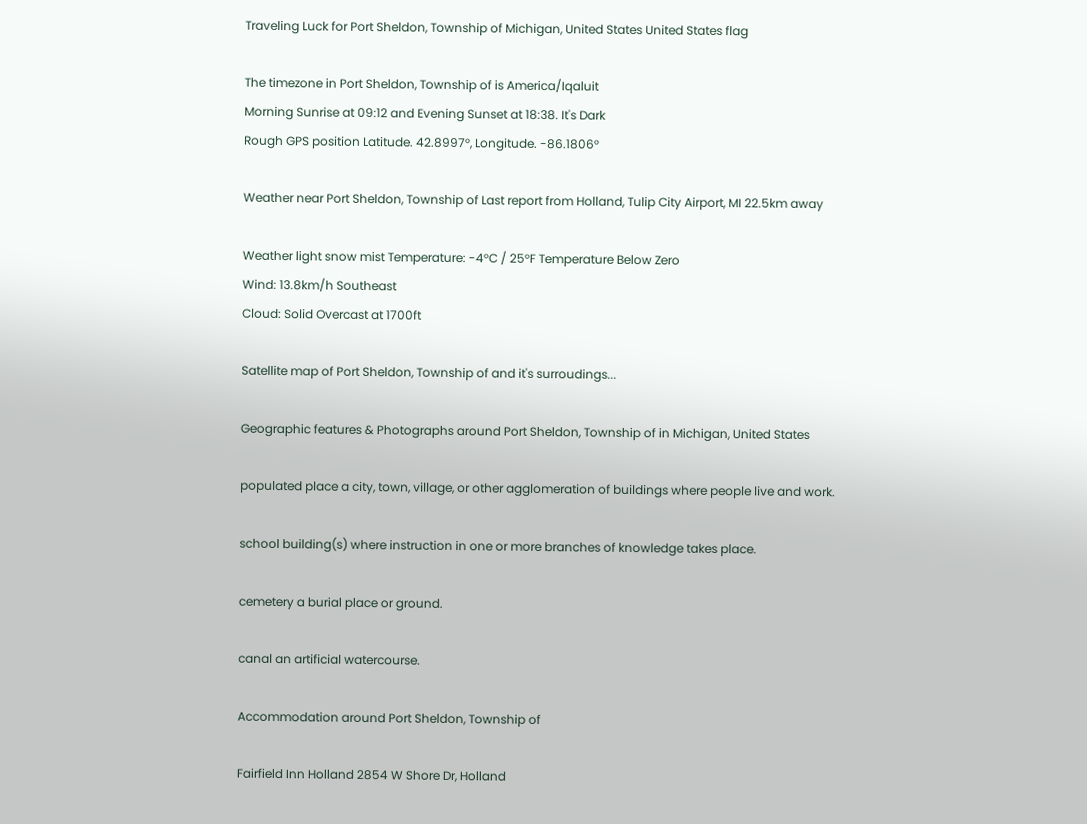Traveling Luck for Port Sheldon, Township of Michigan, United States United States flag

The timezone in Port Sheldon, Township of is America/Iqaluit
Morning Sunrise at 09:12 and Evening Sunset at 18:38. It's Dark
Rough GPS position Latitude. 42.8997°, Longitude. -86.1806°

Weather near Port Sheldon, Township of Last report from Holland, Tulip City Airport, MI 22.5km away

Weather light snow mist Temperature: -4°C / 25°F Temperature Below Zero
Wind: 13.8km/h Southeast
Cloud: Solid Overcast at 1700ft

Satellite map of Port Sheldon, Township of and it's surroudings...

Geographic features & Photographs around Port Sheldon, Township of in Michigan, United States

populated place a city, town, village, or other agglomeration of buildings where people live and work.

school building(s) where instruction in one or more branches of knowledge takes place.

cemetery a burial place or ground.

canal an artificial watercourse.

Accommodation around Port Sheldon, Township of

Fairfield Inn Holland 2854 W Shore Dr, Holland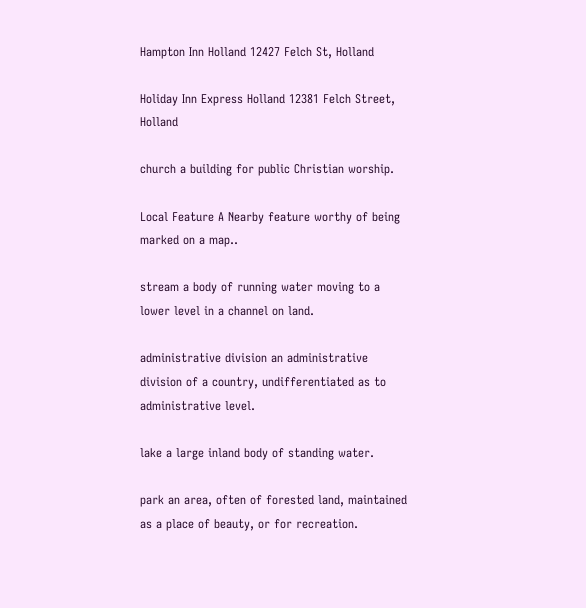Hampton Inn Holland 12427 Felch St, Holland

Holiday Inn Express Holland 12381 Felch Street, Holland

church a building for public Christian worship.

Local Feature A Nearby feature worthy of being marked on a map..

stream a body of running water moving to a lower level in a channel on land.

administrative division an administrative division of a country, undifferentiated as to administrative level.

lake a large inland body of standing water.

park an area, often of forested land, maintained as a place of beauty, or for recreation.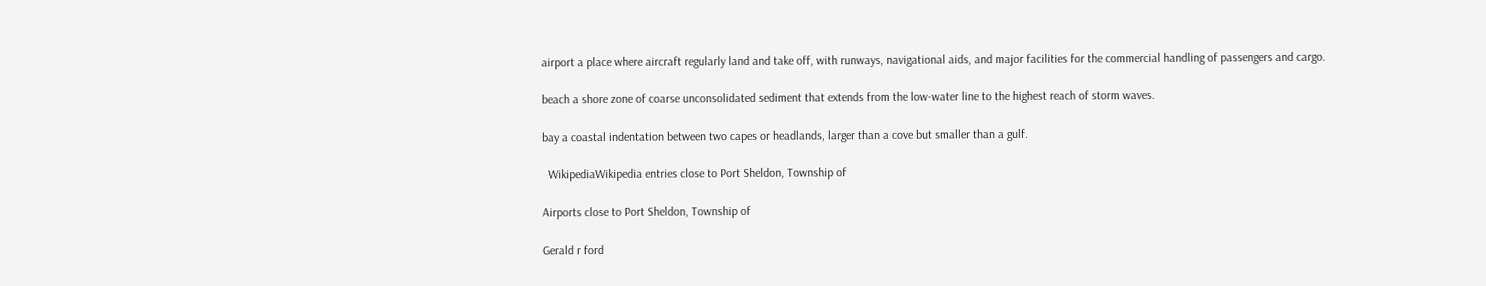airport a place where aircraft regularly land and take off, with runways, navigational aids, and major facilities for the commercial handling of passengers and cargo.

beach a shore zone of coarse unconsolidated sediment that extends from the low-water line to the highest reach of storm waves.

bay a coastal indentation between two capes or headlands, larger than a cove but smaller than a gulf.

  WikipediaWikipedia entries close to Port Sheldon, Township of

Airports close to Port Sheldon, Township of

Gerald r ford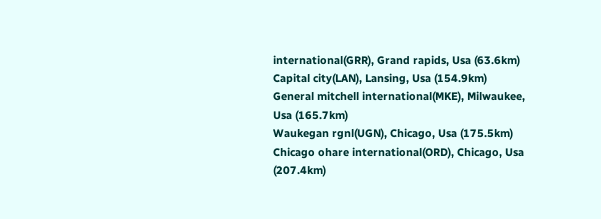international(GRR), Grand rapids, Usa (63.6km)
Capital city(LAN), Lansing, Usa (154.9km)
General mitchell international(MKE), Milwaukee, Usa (165.7km)
Waukegan rgnl(UGN), Chicago, Usa (175.5km)
Chicago ohare international(ORD), Chicago, Usa (207.4km)